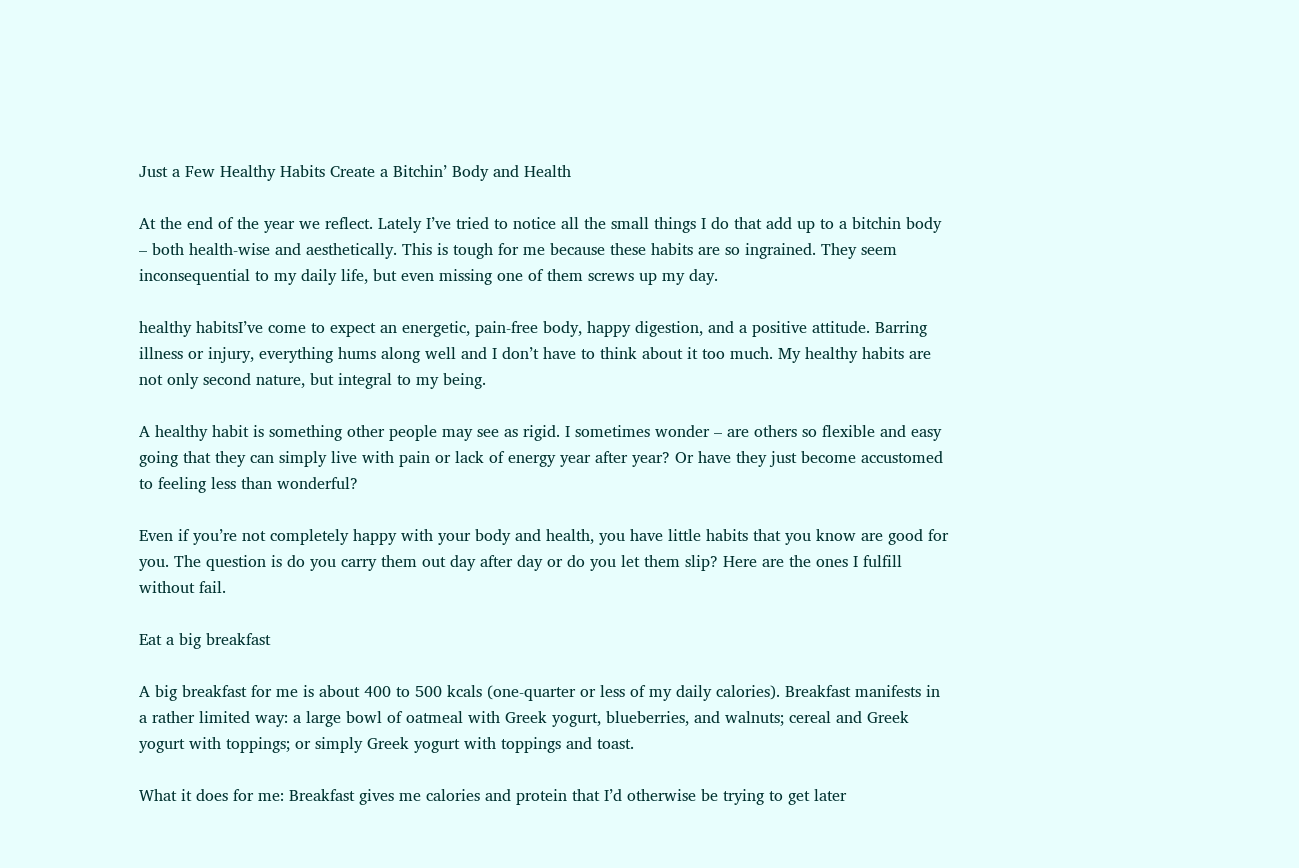Just a Few Healthy Habits Create a Bitchin’ Body and Health

At the end of the year we reflect. Lately I’ve tried to notice all the small things I do that add up to a bitchin body – both health-wise and aesthetically. This is tough for me because these habits are so ingrained. They seem inconsequential to my daily life, but even missing one of them screws up my day.

healthy habitsI’ve come to expect an energetic, pain-free body, happy digestion, and a positive attitude. Barring illness or injury, everything hums along well and I don’t have to think about it too much. My healthy habits are not only second nature, but integral to my being.

A healthy habit is something other people may see as rigid. I sometimes wonder – are others so flexible and easy going that they can simply live with pain or lack of energy year after year? Or have they just become accustomed to feeling less than wonderful?

Even if you’re not completely happy with your body and health, you have little habits that you know are good for you. The question is do you carry them out day after day or do you let them slip? Here are the ones I fulfill without fail.

Eat a big breakfast

A big breakfast for me is about 400 to 500 kcals (one-quarter or less of my daily calories). Breakfast manifests in a rather limited way: a large bowl of oatmeal with Greek yogurt, blueberries, and walnuts; cereal and Greek yogurt with toppings; or simply Greek yogurt with toppings and toast.

What it does for me: Breakfast gives me calories and protein that I’d otherwise be trying to get later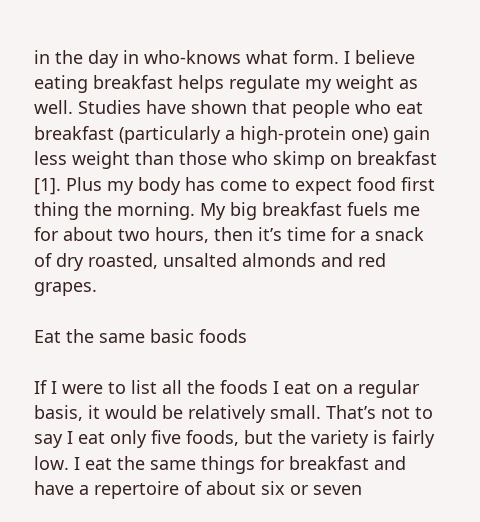in the day in who-knows what form. I believe eating breakfast helps regulate my weight as well. Studies have shown that people who eat breakfast (particularly a high-protein one) gain less weight than those who skimp on breakfast [1]. Plus my body has come to expect food first thing the morning. My big breakfast fuels me for about two hours, then it’s time for a snack of dry roasted, unsalted almonds and red grapes.

Eat the same basic foods

If I were to list all the foods I eat on a regular basis, it would be relatively small. That’s not to say I eat only five foods, but the variety is fairly low. I eat the same things for breakfast and have a repertoire of about six or seven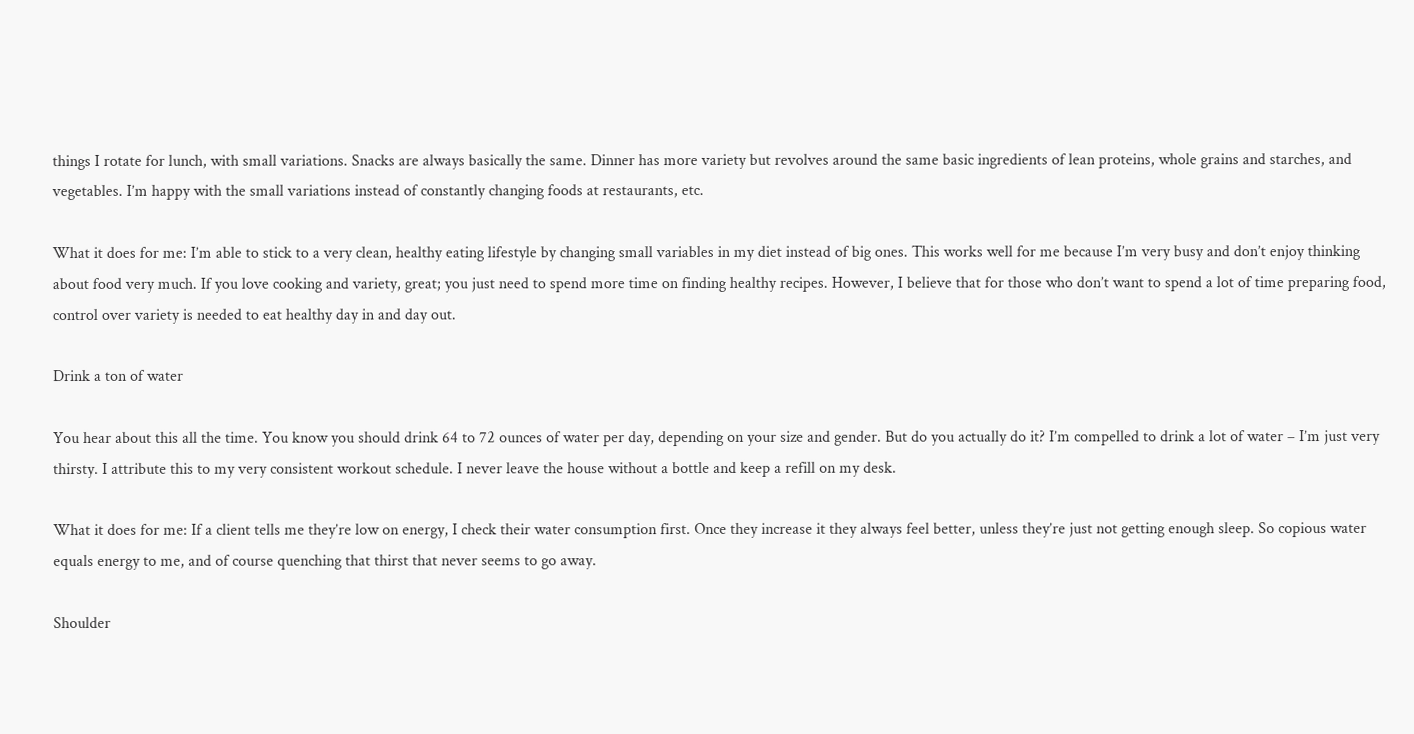things I rotate for lunch, with small variations. Snacks are always basically the same. Dinner has more variety but revolves around the same basic ingredients of lean proteins, whole grains and starches, and vegetables. I’m happy with the small variations instead of constantly changing foods at restaurants, etc.

What it does for me: I’m able to stick to a very clean, healthy eating lifestyle by changing small variables in my diet instead of big ones. This works well for me because I’m very busy and don’t enjoy thinking about food very much. If you love cooking and variety, great; you just need to spend more time on finding healthy recipes. However, I believe that for those who don’t want to spend a lot of time preparing food, control over variety is needed to eat healthy day in and day out.

Drink a ton of water

You hear about this all the time. You know you should drink 64 to 72 ounces of water per day, depending on your size and gender. But do you actually do it? I’m compelled to drink a lot of water – I’m just very thirsty. I attribute this to my very consistent workout schedule. I never leave the house without a bottle and keep a refill on my desk.

What it does for me: If a client tells me they’re low on energy, I check their water consumption first. Once they increase it they always feel better, unless they’re just not getting enough sleep. So copious water equals energy to me, and of course quenching that thirst that never seems to go away.

Shoulder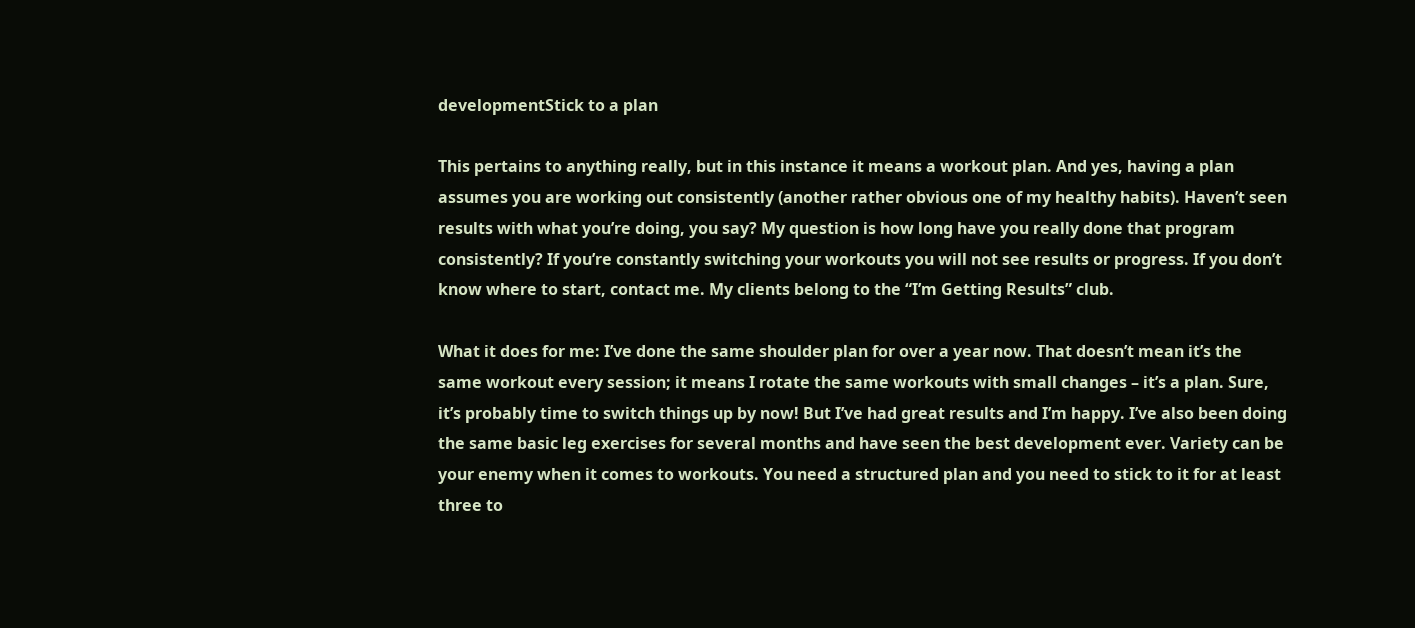developmentStick to a plan

This pertains to anything really, but in this instance it means a workout plan. And yes, having a plan assumes you are working out consistently (another rather obvious one of my healthy habits). Haven’t seen results with what you’re doing, you say? My question is how long have you really done that program consistently? If you’re constantly switching your workouts you will not see results or progress. If you don’t know where to start, contact me. My clients belong to the “I’m Getting Results” club.

What it does for me: I’ve done the same shoulder plan for over a year now. That doesn’t mean it’s the same workout every session; it means I rotate the same workouts with small changes – it’s a plan. Sure, it’s probably time to switch things up by now! But I’ve had great results and I’m happy. I’ve also been doing the same basic leg exercises for several months and have seen the best development ever. Variety can be your enemy when it comes to workouts. You need a structured plan and you need to stick to it for at least three to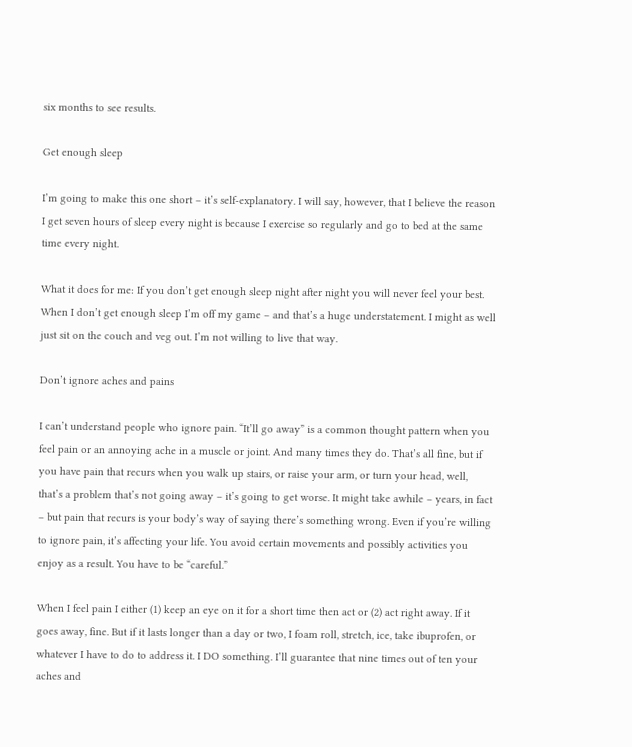six months to see results.

Get enough sleep

I’m going to make this one short – it’s self-explanatory. I will say, however, that I believe the reason I get seven hours of sleep every night is because I exercise so regularly and go to bed at the same time every night.

What it does for me: If you don’t get enough sleep night after night you will never feel your best. When I don’t get enough sleep I’m off my game – and that’s a huge understatement. I might as well just sit on the couch and veg out. I’m not willing to live that way.

Don’t ignore aches and pains

I can’t understand people who ignore pain. “It’ll go away” is a common thought pattern when you feel pain or an annoying ache in a muscle or joint. And many times they do. That’s all fine, but if you have pain that recurs when you walk up stairs, or raise your arm, or turn your head, well, that’s a problem that’s not going away – it’s going to get worse. It might take awhile – years, in fact – but pain that recurs is your body’s way of saying there’s something wrong. Even if you’re willing to ignore pain, it’s affecting your life. You avoid certain movements and possibly activities you enjoy as a result. You have to be “careful.”

When I feel pain I either (1) keep an eye on it for a short time then act or (2) act right away. If it goes away, fine. But if it lasts longer than a day or two, I foam roll, stretch, ice, take ibuprofen, or whatever I have to do to address it. I DO something. I’ll guarantee that nine times out of ten your aches and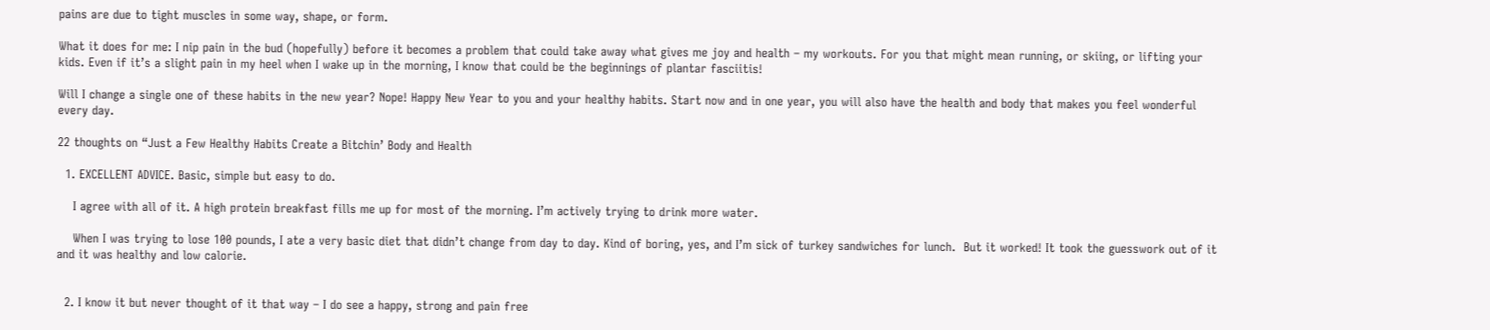pains are due to tight muscles in some way, shape, or form.

What it does for me: I nip pain in the bud (hopefully) before it becomes a problem that could take away what gives me joy and health – my workouts. For you that might mean running, or skiing, or lifting your kids. Even if it’s a slight pain in my heel when I wake up in the morning, I know that could be the beginnings of plantar fasciitis!

Will I change a single one of these habits in the new year? Nope! Happy New Year to you and your healthy habits. Start now and in one year, you will also have the health and body that makes you feel wonderful every day.

22 thoughts on “Just a Few Healthy Habits Create a Bitchin’ Body and Health

  1. EXCELLENT ADVICE. Basic, simple but easy to do.

    I agree with all of it. A high protein breakfast fills me up for most of the morning. I’m actively trying to drink more water.

    When I was trying to lose 100 pounds, I ate a very basic diet that didn’t change from day to day. Kind of boring, yes, and I’m sick of turkey sandwiches for lunch.  But it worked! It took the guesswork out of it and it was healthy and low calorie.


  2. I know it but never thought of it that way – I do see a happy, strong and pain free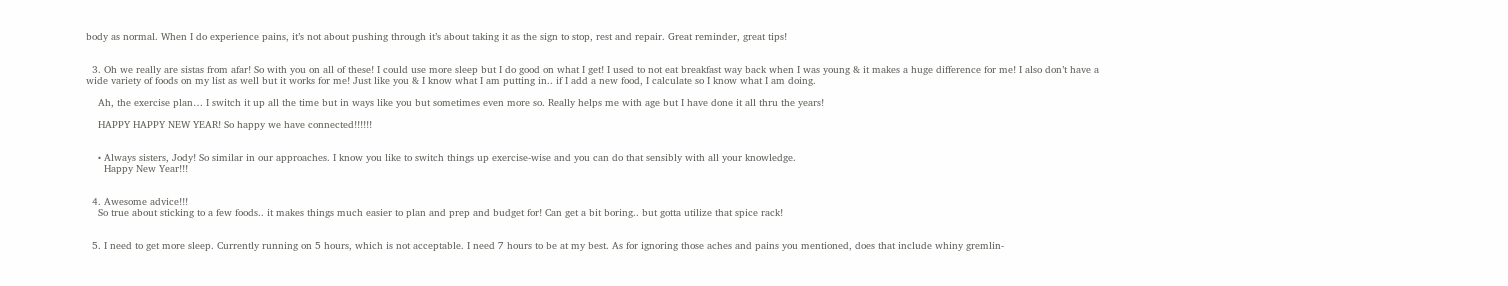body as normal. When I do experience pains, it’s not about pushing through it’s about taking it as the sign to stop, rest and repair. Great reminder, great tips!


  3. Oh we really are sistas from afar! So with you on all of these! I could use more sleep but I do good on what I get! I used to not eat breakfast way back when I was young & it makes a huge difference for me! I also don’t have a wide variety of foods on my list as well but it works for me! Just like you & I know what I am putting in.. if I add a new food, I calculate so I know what I am doing.

    Ah, the exercise plan… I switch it up all the time but in ways like you but sometimes even more so. Really helps me with age but I have done it all thru the years!

    HAPPY HAPPY NEW YEAR! So happy we have connected!!!!!!


    • Always sisters, Jody! So similar in our approaches. I know you like to switch things up exercise-wise and you can do that sensibly with all your knowledge.
      Happy New Year!!!


  4. Awesome advice!!!
    So true about sticking to a few foods.. it makes things much easier to plan and prep and budget for! Can get a bit boring.. but gotta utilize that spice rack!


  5. I need to get more sleep. Currently running on 5 hours, which is not acceptable. I need 7 hours to be at my best. As for ignoring those aches and pains you mentioned, does that include whiny gremlin-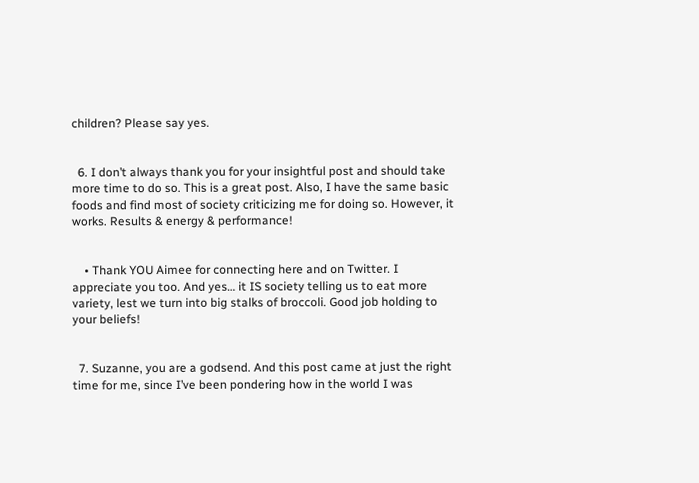children? Please say yes.


  6. I don’t always thank you for your insightful post and should take more time to do so. This is a great post. Also, I have the same basic foods and find most of society criticizing me for doing so. However, it works. Results & energy & performance!


    • Thank YOU Aimee for connecting here and on Twitter. I appreciate you too. And yes… it IS society telling us to eat more variety, lest we turn into big stalks of broccoli. Good job holding to your beliefs!


  7. Suzanne, you are a godsend. And this post came at just the right time for me, since I’ve been pondering how in the world I was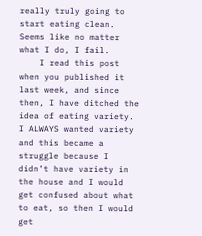really truly going to start eating clean. Seems like no matter what I do, I fail.
    I read this post when you published it last week, and since then, I have ditched the idea of eating variety. I ALWAYS wanted variety and this became a struggle because I didn’t have variety in the house and I would get confused about what to eat, so then I would get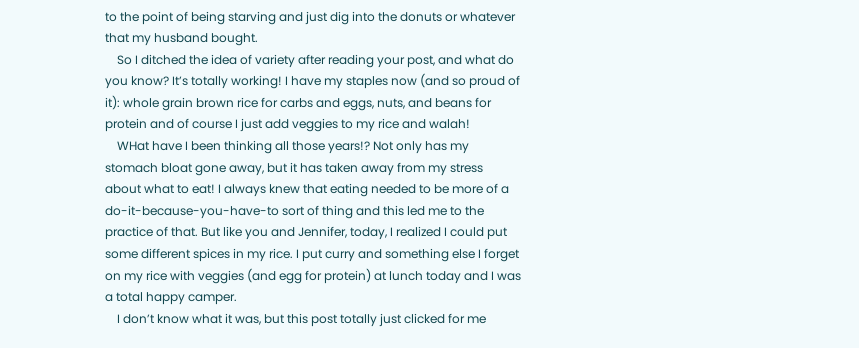to the point of being starving and just dig into the donuts or whatever that my husband bought.
    So I ditched the idea of variety after reading your post, and what do you know? It’s totally working! I have my staples now (and so proud of it): whole grain brown rice for carbs and eggs, nuts, and beans for protein and of course I just add veggies to my rice and walah!
    WHat have I been thinking all those years!? Not only has my stomach bloat gone away, but it has taken away from my stress about what to eat! I always knew that eating needed to be more of a do-it-because-you-have-to sort of thing and this led me to the practice of that. But like you and Jennifer, today, I realized I could put some different spices in my rice. I put curry and something else I forget on my rice with veggies (and egg for protein) at lunch today and I was a total happy camper.
    I don’t know what it was, but this post totally just clicked for me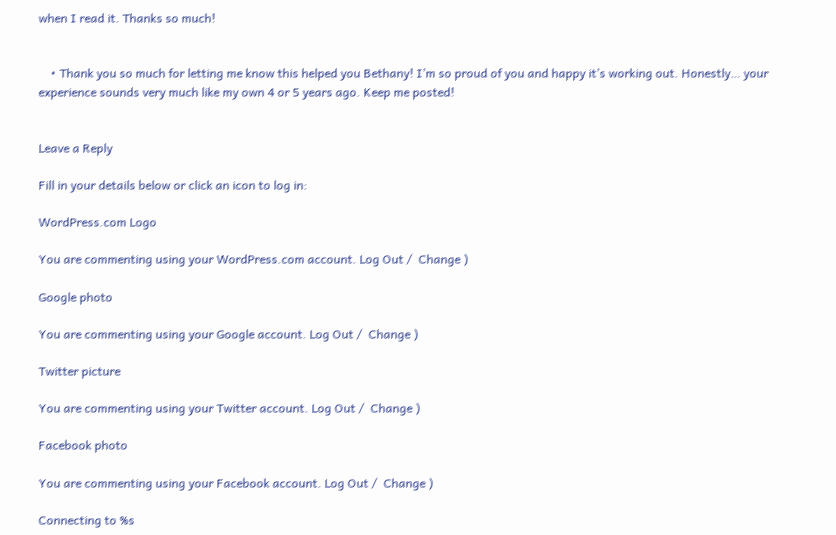when I read it. Thanks so much!


    • Thank you so much for letting me know this helped you Bethany! I’m so proud of you and happy it’s working out. Honestly… your experience sounds very much like my own 4 or 5 years ago. Keep me posted!


Leave a Reply

Fill in your details below or click an icon to log in:

WordPress.com Logo

You are commenting using your WordPress.com account. Log Out /  Change )

Google photo

You are commenting using your Google account. Log Out /  Change )

Twitter picture

You are commenting using your Twitter account. Log Out /  Change )

Facebook photo

You are commenting using your Facebook account. Log Out /  Change )

Connecting to %s